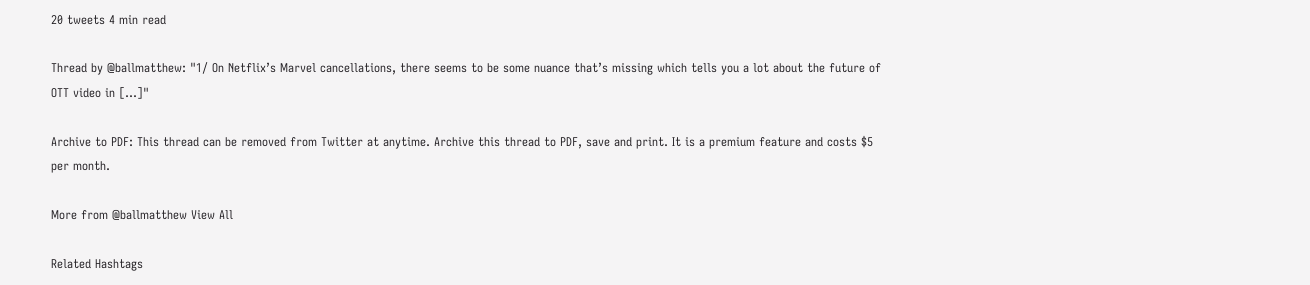20 tweets 4 min read

Thread by @ballmatthew: "1/ On Netflix’s Marvel cancellations, there seems to be some nuance that’s missing which tells you a lot about the future of OTT video in [...]"

Archive to PDF: This thread can be removed from Twitter at anytime. Archive this thread to PDF, save and print. It is a premium feature and costs $5 per month.

More from @ballmatthew View All

Related Hashtags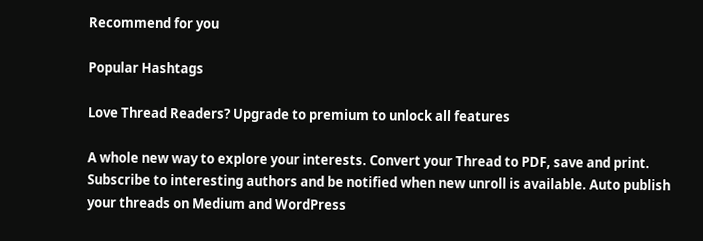Recommend for you

Popular Hashtags

Love Thread Readers? Upgrade to premium to unlock all features

A whole new way to explore your interests. Convert your Thread to PDF, save and print. Subscribe to interesting authors and be notified when new unroll is available. Auto publish your threads on Medium and WordPress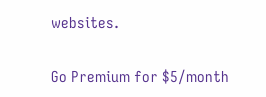websites.

Go Premium for $5/month